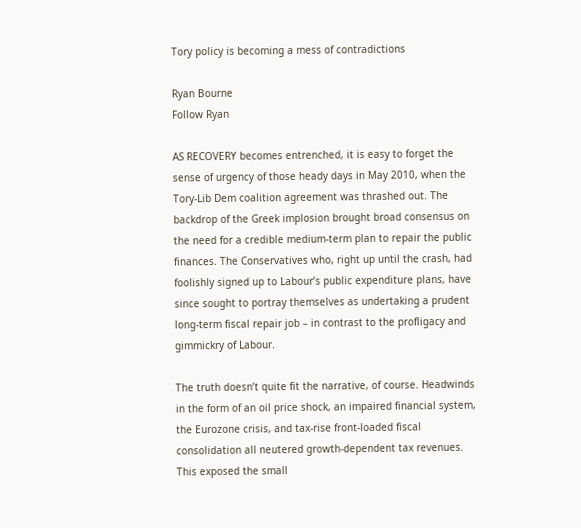Tory policy is becoming a mess of contradictions

Ryan Bourne
Follow Ryan

AS RECOVERY becomes entrenched, it is easy to forget the sense of urgency of those heady days in May 2010, when the Tory-Lib Dem coalition agreement was thrashed out. The backdrop of the Greek implosion brought broad consensus on the need for a credible medium-term plan to repair the public finances. The Conservatives who, right up until the crash, had foolishly signed up to Labour’s public expenditure plans, have since sought to portray themselves as undertaking a prudent long-term fiscal repair job – in contrast to the profligacy and gimmickry of Labour.

The truth doesn’t quite fit the narrative, of course. Headwinds in the form of an oil price shock, an impaired financial system, the Eurozone crisis, and tax-rise front-loaded fiscal consolidation all neutered growth-dependent tax revenues. This exposed the small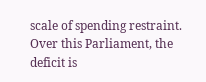scale of spending restraint. Over this Parliament, the deficit is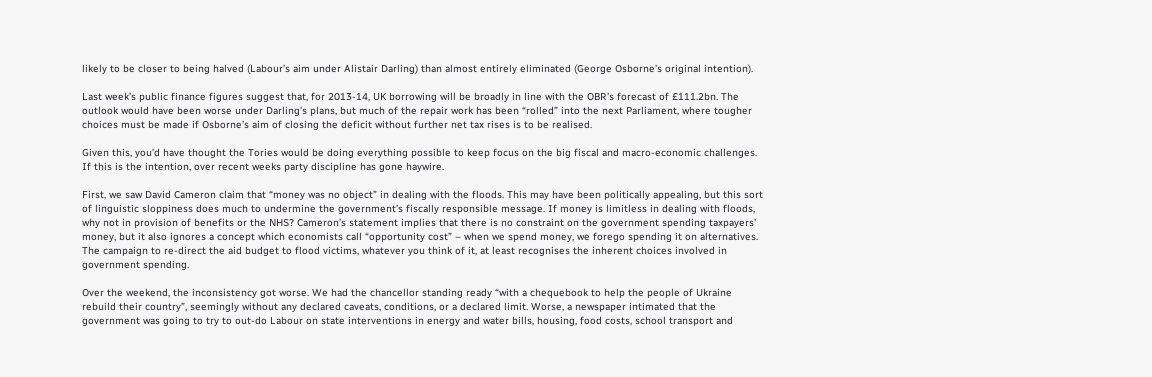likely to be closer to being halved (Labour’s aim under Alistair Darling) than almost entirely eliminated (George Osborne’s original intention).

Last week’s public finance figures suggest that, for 2013-14, UK borrowing will be broadly in line with the OBR’s forecast of £111.2bn. The outlook would have been worse under Darling’s plans, but much of the repair work has been “rolled” into the next Parliament, where tougher choices must be made if Osborne’s aim of closing the deficit without further net tax rises is to be realised.

Given this, you’d have thought the Tories would be doing everything possible to keep focus on the big fiscal and macro-economic challenges. If this is the intention, over recent weeks party discipline has gone haywire.

First, we saw David Cameron claim that “money was no object” in dealing with the floods. This may have been politically appealing, but this sort of linguistic sloppiness does much to undermine the government’s fiscally responsible message. If money is limitless in dealing with floods, why not in provision of benefits or the NHS? Cameron’s statement implies that there is no constraint on the government spending taxpayers’ money, but it also ignores a concept which economists call “opportunity cost” – when we spend money, we forego spending it on alternatives. The campaign to re-direct the aid budget to flood victims, whatever you think of it, at least recognises the inherent choices involved in government spending.

Over the weekend, the inconsistency got worse. We had the chancellor standing ready “with a chequebook to help the people of Ukraine rebuild their country”, seemingly without any declared caveats, conditions, or a declared limit. Worse, a newspaper intimated that the government was going to try to out-do Labour on state interventions in energy and water bills, housing, food costs, school transport and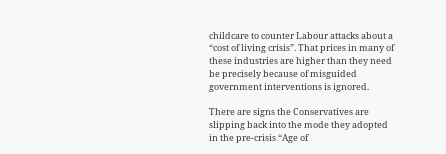childcare to counter Labour attacks about a “cost of living crisis”. That prices in many of these industries are higher than they need be precisely because of misguided government interventions is ignored.

There are signs the Conservatives are slipping back into the mode they adopted in the pre-crisis “Age of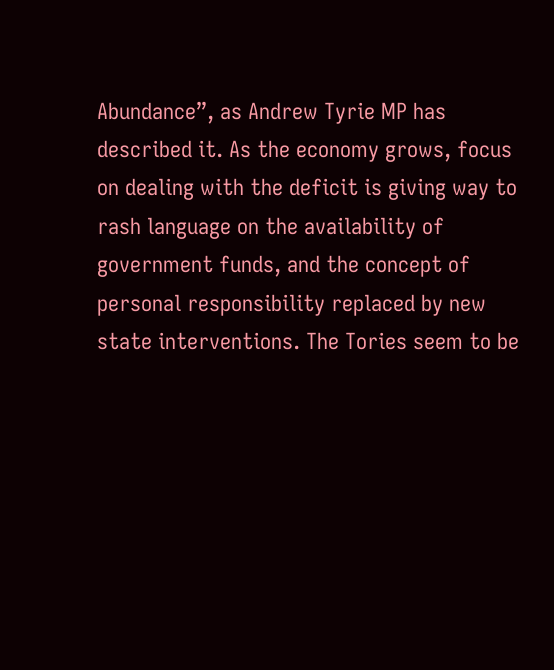Abundance”, as Andrew Tyrie MP has described it. As the economy grows, focus on dealing with the deficit is giving way to rash language on the availability of government funds, and the concept of personal responsibility replaced by new state interventions. The Tories seem to be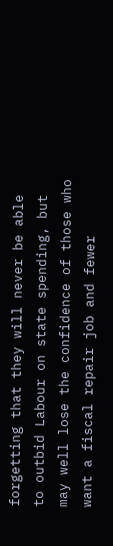forgetting that they will never be able to outbid Labour on state spending, but may well lose the confidence of those who want a fiscal repair job and fewer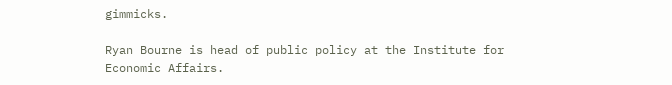gimmicks.

Ryan Bourne is head of public policy at the Institute for Economic Affairs.